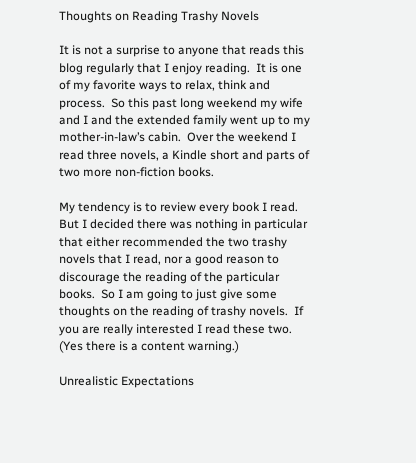Thoughts on Reading Trashy Novels

It is not a surprise to anyone that reads this blog regularly that I enjoy reading.  It is one of my favorite ways to relax, think and process.  So this past long weekend my wife and I and the extended family went up to my mother-in-law’s cabin.  Over the weekend I read three novels, a Kindle short and parts of two more non-fiction books.

My tendency is to review every book I read.  But I decided there was nothing in particular that either recommended the two trashy novels that I read, nor a good reason to discourage the reading of the particular books.  So I am going to just give some thoughts on the reading of trashy novels.  If you are really interested I read these two. (Yes there is a content warning.)

Unrealistic Expectations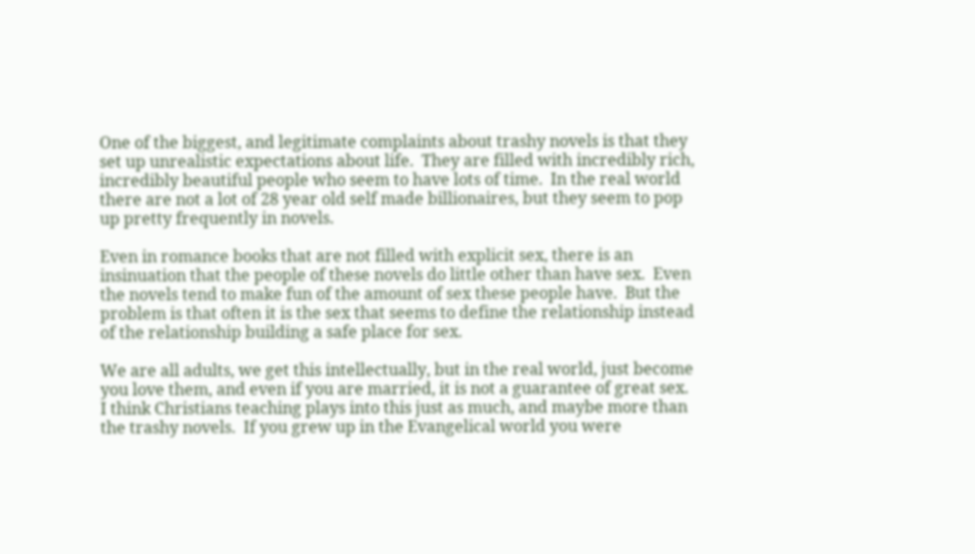One of the biggest, and legitimate complaints about trashy novels is that they set up unrealistic expectations about life.  They are filled with incredibly rich, incredibly beautiful people who seem to have lots of time.  In the real world there are not a lot of 28 year old self made billionaires, but they seem to pop up pretty frequently in novels.

Even in romance books that are not filled with explicit sex, there is an insinuation that the people of these novels do little other than have sex.  Even the novels tend to make fun of the amount of sex these people have.  But the problem is that often it is the sex that seems to define the relationship instead of the relationship building a safe place for sex.

We are all adults, we get this intellectually, but in the real world, just become you love them, and even if you are married, it is not a guarantee of great sex.  I think Christians teaching plays into this just as much, and maybe more than the trashy novels.  If you grew up in the Evangelical world you were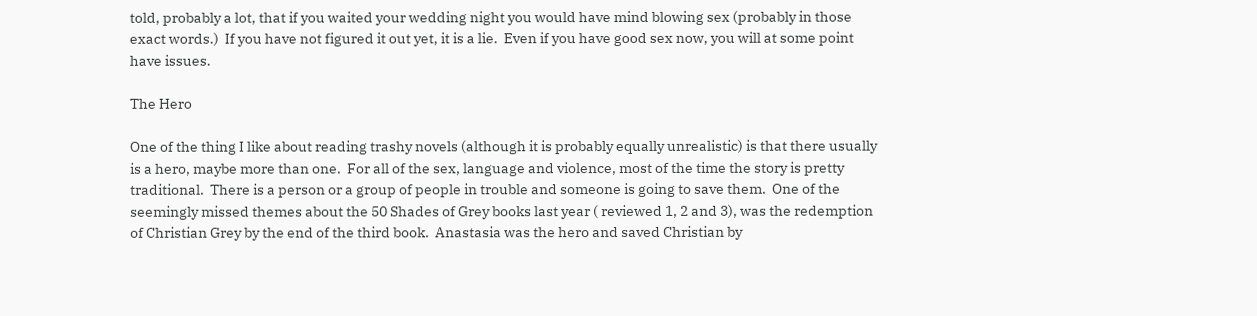told, probably a lot, that if you waited your wedding night you would have mind blowing sex (probably in those exact words.)  If you have not figured it out yet, it is a lie.  Even if you have good sex now, you will at some point have issues.

The Hero

One of the thing I like about reading trashy novels (although it is probably equally unrealistic) is that there usually is a hero, maybe more than one.  For all of the sex, language and violence, most of the time the story is pretty traditional.  There is a person or a group of people in trouble and someone is going to save them.  One of the seemingly missed themes about the 50 Shades of Grey books last year ( reviewed 1, 2 and 3), was the redemption of Christian Grey by the end of the third book.  Anastasia was the hero and saved Christian by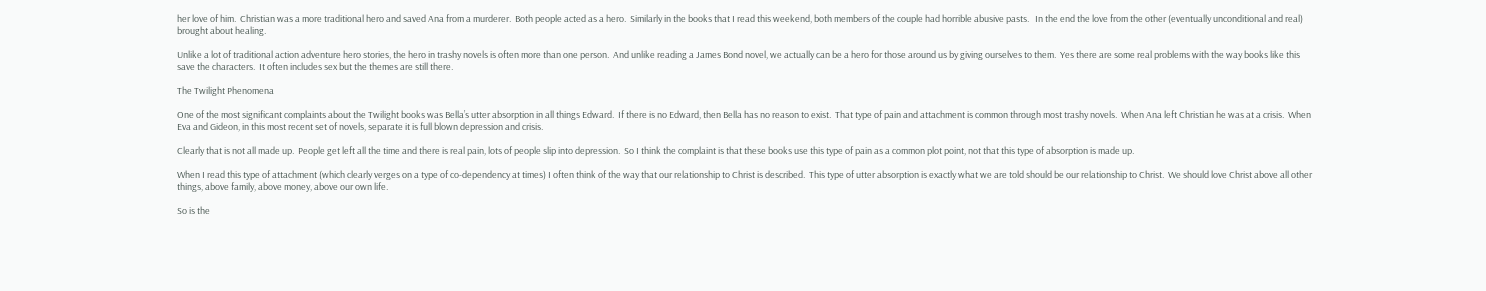her love of him.  Christian was a more traditional hero and saved Ana from a murderer.  Both people acted as a hero.  Similarly in the books that I read this weekend, both members of the couple had horrible abusive pasts.   In the end the love from the other (eventually unconditional and real) brought about healing.

Unlike a lot of traditional action adventure hero stories, the hero in trashy novels is often more than one person.  And unlike reading a James Bond novel, we actually can be a hero for those around us by giving ourselves to them.  Yes there are some real problems with the way books like this save the characters.  It often includes sex but the themes are still there.

The Twilight Phenomena

One of the most significant complaints about the Twilight books was Bella’s utter absorption in all things Edward.  If there is no Edward, then Bella has no reason to exist.  That type of pain and attachment is common through most trashy novels.  When Ana left Christian he was at a crisis.  When Eva and Gideon, in this most recent set of novels, separate it is full blown depression and crisis.

Clearly that is not all made up.  People get left all the time and there is real pain, lots of people slip into depression.  So I think the complaint is that these books use this type of pain as a common plot point, not that this type of absorption is made up.

When I read this type of attachment (which clearly verges on a type of co-dependency at times) I often think of the way that our relationship to Christ is described.  This type of utter absorption is exactly what we are told should be our relationship to Christ.  We should love Christ above all other things, above family, above money, above our own life.

So is the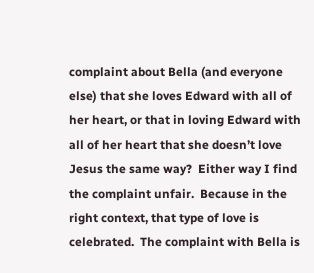complaint about Bella (and everyone else) that she loves Edward with all of her heart, or that in loving Edward with all of her heart that she doesn’t love Jesus the same way?  Either way I find the complaint unfair.  Because in the right context, that type of love is celebrated.  The complaint with Bella is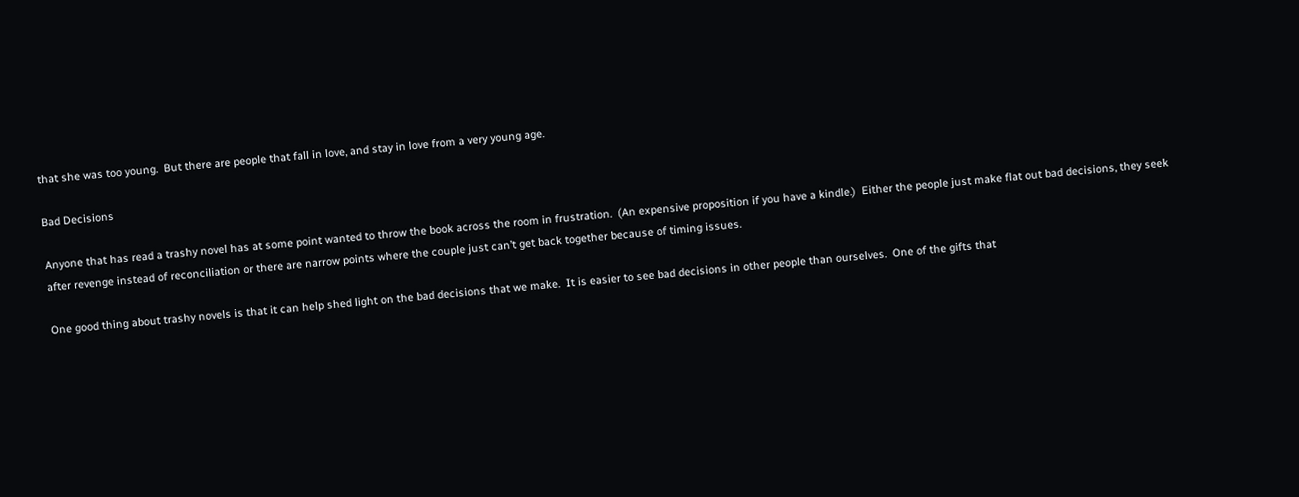that she was too young.  But there are people that fall in love, and stay in love from a very young age.

Bad Decisions

Anyone that has read a trashy novel has at some point wanted to throw the book across the room in frustration.  (An expensive proposition if you have a kindle.)  Either the people just make flat out bad decisions, they seek after revenge instead of reconciliation or there are narrow points where the couple just can’t get back together because of timing issues.

One good thing about trashy novels is that it can help shed light on the bad decisions that we make.  It is easier to see bad decisions in other people than ourselves.  One of the gifts that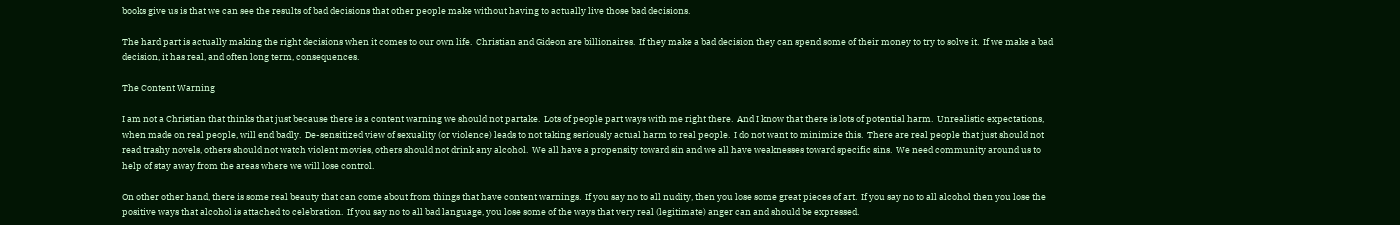books give us is that we can see the results of bad decisions that other people make without having to actually live those bad decisions.

The hard part is actually making the right decisions when it comes to our own life.  Christian and Gideon are billionaires.  If they make a bad decision they can spend some of their money to try to solve it.  If we make a bad decision, it has real, and often long term, consequences.

The Content Warning

I am not a Christian that thinks that just because there is a content warning we should not partake.  Lots of people part ways with me right there.  And I know that there is lots of potential harm.  Unrealistic expectations, when made on real people, will end badly.  De-sensitized view of sexuality (or violence) leads to not taking seriously actual harm to real people.  I do not want to minimize this.  There are real people that just should not read trashy novels, others should not watch violent movies, others should not drink any alcohol.  We all have a propensity toward sin and we all have weaknesses toward specific sins.  We need community around us to help of stay away from the areas where we will lose control.

On other other hand, there is some real beauty that can come about from things that have content warnings.  If you say no to all nudity, then you lose some great pieces of art.  If you say no to all alcohol then you lose the positive ways that alcohol is attached to celebration.  If you say no to all bad language, you lose some of the ways that very real (legitimate) anger can and should be expressed.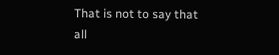That is not to say that all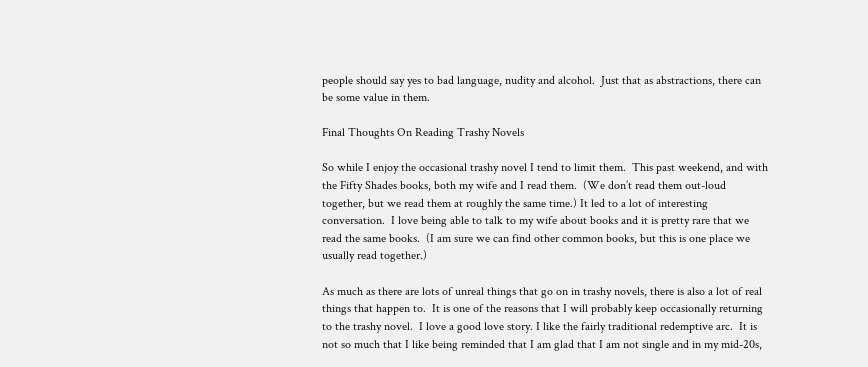people should say yes to bad language, nudity and alcohol.  Just that as abstractions, there can be some value in them.

Final Thoughts On Reading Trashy Novels

So while I enjoy the occasional trashy novel I tend to limit them.  This past weekend, and with the Fifty Shades books, both my wife and I read them.  (We don’t read them out-loud together, but we read them at roughly the same time.) It led to a lot of interesting conversation.  I love being able to talk to my wife about books and it is pretty rare that we read the same books.  (I am sure we can find other common books, but this is one place we usually read together.)

As much as there are lots of unreal things that go on in trashy novels, there is also a lot of real things that happen to.  It is one of the reasons that I will probably keep occasionally returning to the trashy novel.  I love a good love story. I like the fairly traditional redemptive arc.  It is not so much that I like being reminded that I am glad that I am not single and in my mid-20s,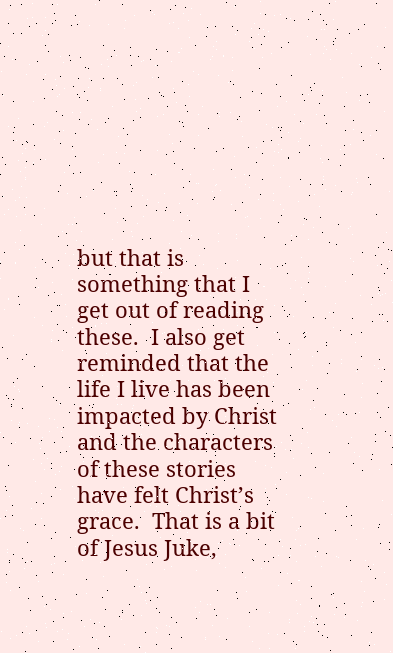but that is something that I get out of reading these.  I also get reminded that the life I live has been impacted by Christ and the characters of these stories have felt Christ’s grace.  That is a bit of Jesus Juke,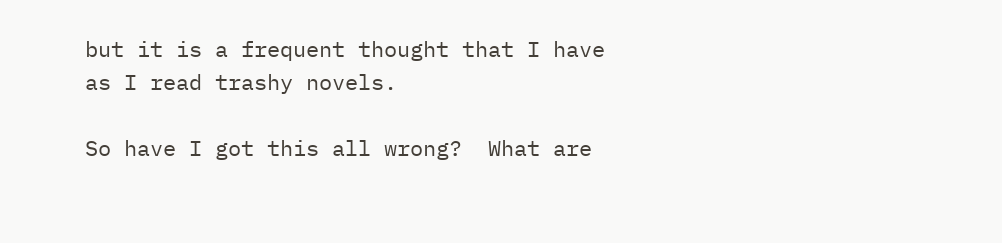but it is a frequent thought that I have as I read trashy novels.

So have I got this all wrong?  What are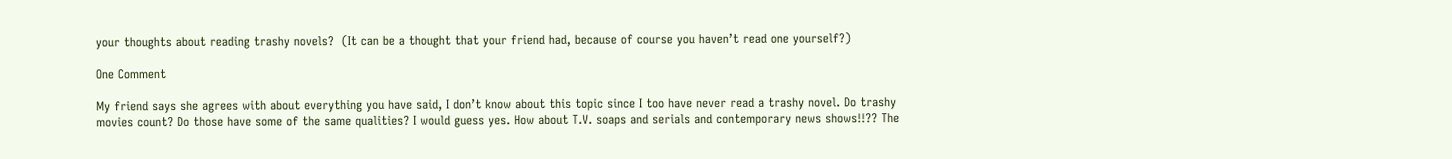your thoughts about reading trashy novels?  (It can be a thought that your friend had, because of course you haven’t read one yourself?)

One Comment

My friend says she agrees with about everything you have said, I don’t know about this topic since I too have never read a trashy novel. Do trashy movies count? Do those have some of the same qualities? I would guess yes. How about T.V. soaps and serials and contemporary news shows!!?? The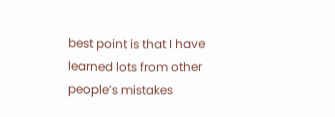best point is that I have learned lots from other people’s mistakes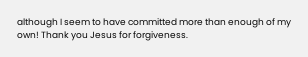although I seem to have committed more than enough of my own! Thank you Jesus for forgiveness.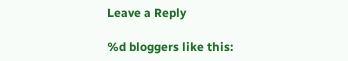Leave a Reply

%d bloggers like this: